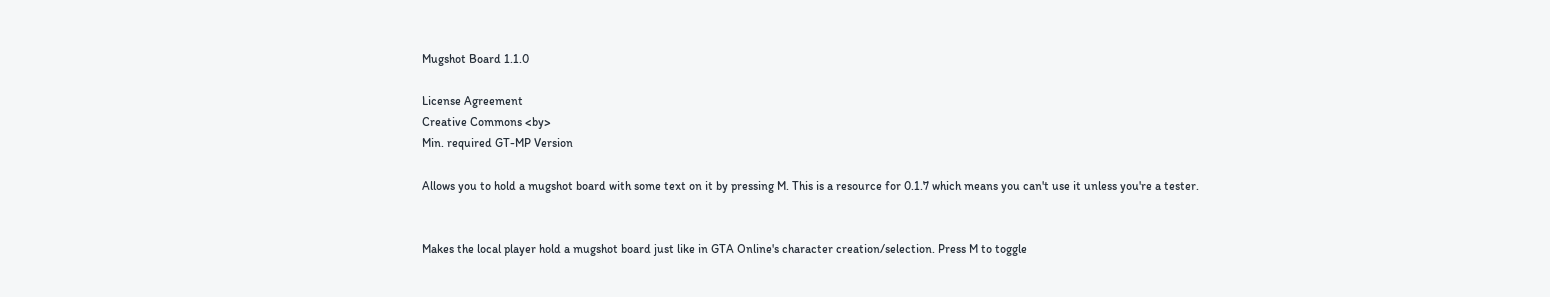Mugshot Board 1.1.0

License Agreement
Creative Commons <by>
Min. required GT-MP Version

Allows you to hold a mugshot board with some text on it by pressing M. This is a resource for 0.1.7 which means you can't use it unless you're a tester.


Makes the local player hold a mugshot board just like in GTA Online's character creation/selection. Press M to toggle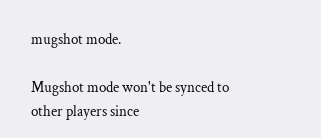mugshot mode.

Mugshot mode won't be synced to other players since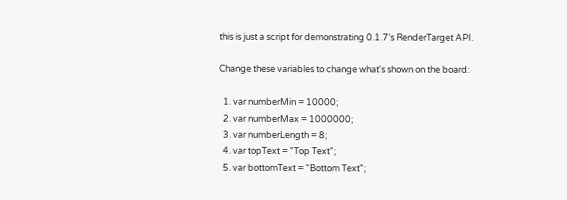this is just a script for demonstrating 0.1.7's RenderTarget API.

Change these variables to change what's shown on the board:

  1. var numberMin = 10000;
  2. var numberMax = 1000000;
  3. var numberLength = 8;
  4. var topText = "Top Text";
  5. var bottomText = "Bottom Text";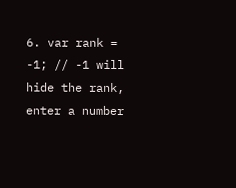6. var rank = -1; // -1 will hide the rank, enter a number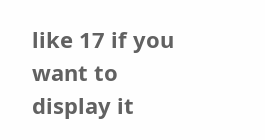like 17 if you want to display it